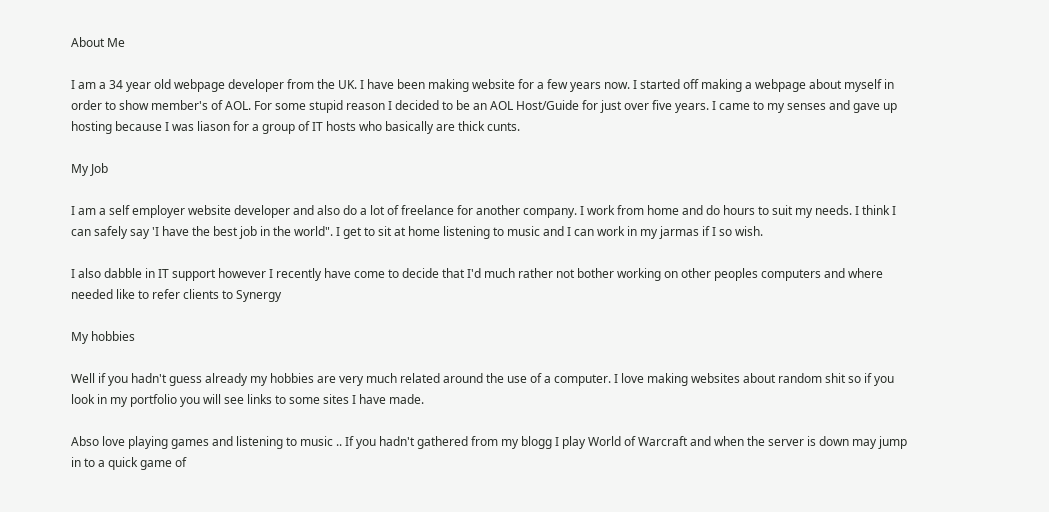About Me

I am a 34 year old webpage developer from the UK. I have been making website for a few years now. I started off making a webpage about myself in order to show member's of AOL. For some stupid reason I decided to be an AOL Host/Guide for just over five years. I came to my senses and gave up hosting because I was liason for a group of IT hosts who basically are thick cunts.

My Job

I am a self employer website developer and also do a lot of freelance for another company. I work from home and do hours to suit my needs. I think I can safely say 'I have the best job in the world". I get to sit at home listening to music and I can work in my jarmas if I so wish.

I also dabble in IT support however I recently have come to decide that I'd much rather not bother working on other peoples computers and where needed like to refer clients to Synergy

My hobbies

Well if you hadn't guess already my hobbies are very much related around the use of a computer. I love making websites about random shit so if you look in my portfolio you will see links to some sites I have made.

Abso love playing games and listening to music .. If you hadn't gathered from my blogg I play World of Warcraft and when the server is down may jump in to a quick game of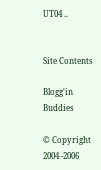UT04 ..


Site Contents

Blogg'in Buddies

© Copyright 2004 -2006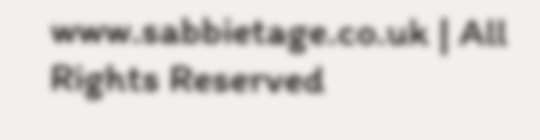www.sabbietage.co.uk | All Rights Reserved